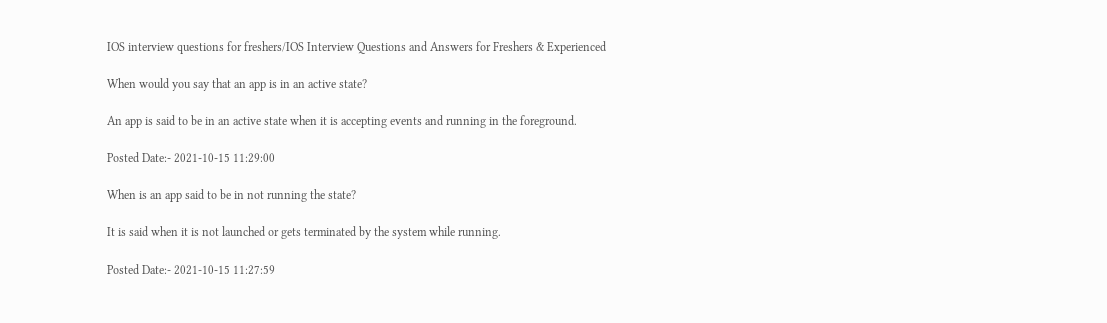IOS interview questions for freshers/IOS Interview Questions and Answers for Freshers & Experienced

When would you say that an app is in an active state?

An app is said to be in an active state when it is accepting events and running in the foreground.

Posted Date:- 2021-10-15 11:29:00

When is an app said to be in not running the state?

It is said when it is not launched or gets terminated by the system while running.

Posted Date:- 2021-10-15 11:27:59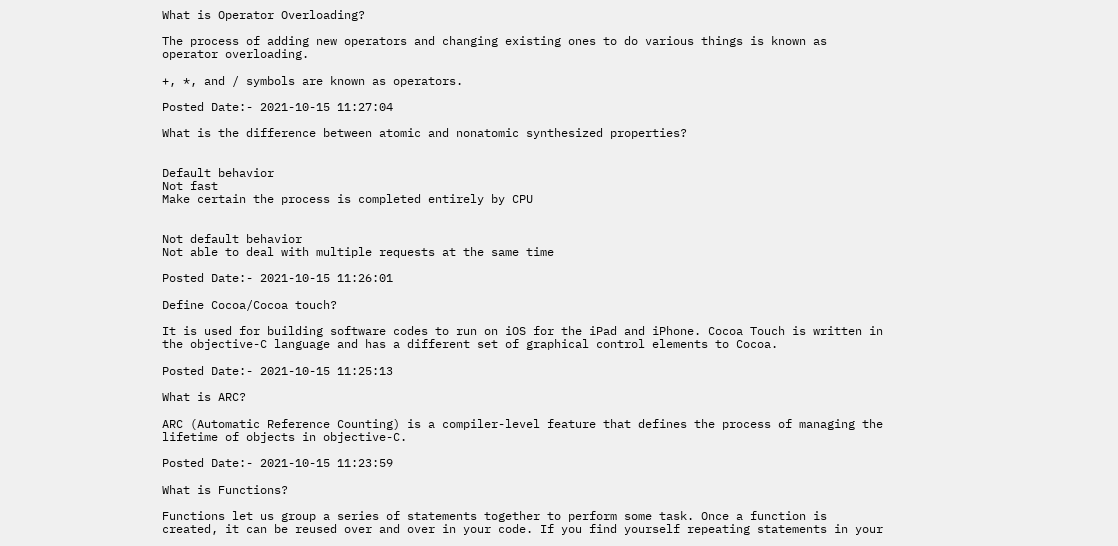What is Operator Overloading?

The process of adding new operators and changing existing ones to do various things is known as operator overloading.

+, *, and / symbols are known as operators.

Posted Date:- 2021-10-15 11:27:04

What is the difference between atomic and nonatomic synthesized properties?


Default behavior
Not fast
Make certain the process is completed entirely by CPU


Not default behavior
Not able to deal with multiple requests at the same time

Posted Date:- 2021-10-15 11:26:01

Define Cocoa/Cocoa touch?

It is used for building software codes to run on iOS for the iPad and iPhone. Cocoa Touch is written in the objective-C language and has a different set of graphical control elements to Cocoa.

Posted Date:- 2021-10-15 11:25:13

What is ARC?

ARC (Automatic Reference Counting) is a compiler-level feature that defines the process of managing the lifetime of objects in objective-C.

Posted Date:- 2021-10-15 11:23:59

What is Functions?

Functions let us group a series of statements together to perform some task. Once a function is created, it can be reused over and over in your code. If you find yourself repeating statements in your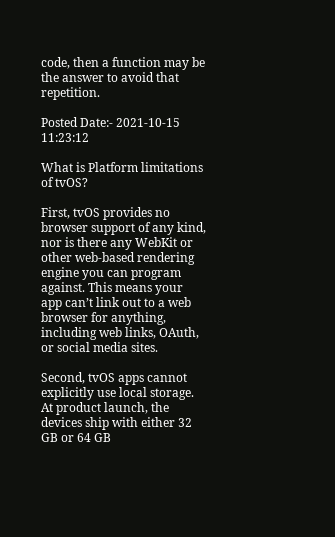code, then a function may be the answer to avoid that repetition.

Posted Date:- 2021-10-15 11:23:12

What is Platform limitations of tvOS?

First, tvOS provides no browser support of any kind, nor is there any WebKit or other web-based rendering engine you can program against. This means your app can’t link out to a web browser for anything, including web links, OAuth, or social media sites.

Second, tvOS apps cannot explicitly use local storage. At product launch, the devices ship with either 32 GB or 64 GB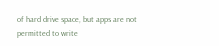of hard drive space, but apps are not permitted to write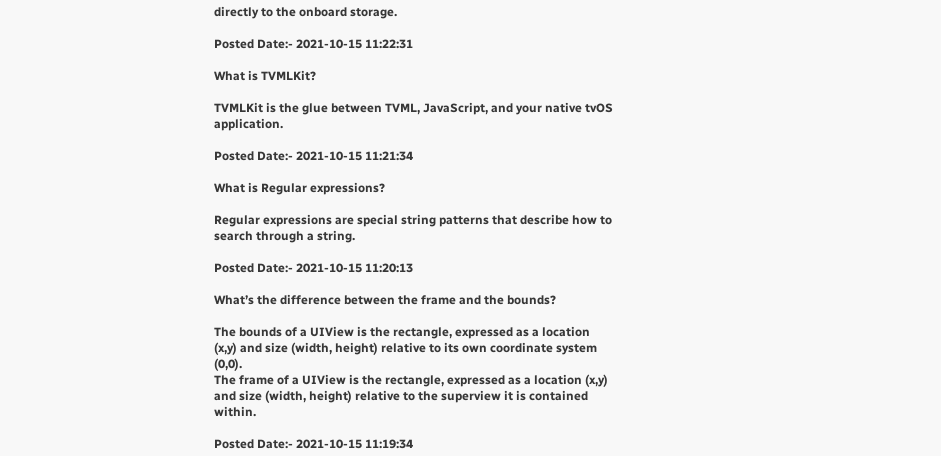directly to the onboard storage.

Posted Date:- 2021-10-15 11:22:31

What is TVMLKit?

TVMLKit is the glue between TVML, JavaScript, and your native tvOS application.

Posted Date:- 2021-10-15 11:21:34

What is Regular expressions?

Regular expressions are special string patterns that describe how to search through a string.

Posted Date:- 2021-10-15 11:20:13

What’s the difference between the frame and the bounds?

The bounds of a UIView is the rectangle, expressed as a location (x,y) and size (width, height) relative to its own coordinate system (0,0).
The frame of a UIView is the rectangle, expressed as a location (x,y) and size (width, height) relative to the superview it is contained within.

Posted Date:- 2021-10-15 11:19:34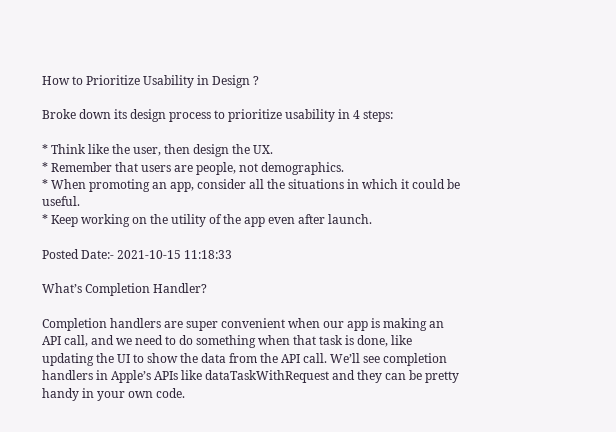How to Prioritize Usability in Design ?

Broke down its design process to prioritize usability in 4 steps:

* Think like the user, then design the UX.
* Remember that users are people, not demographics.
* When promoting an app, consider all the situations in which it could be useful.
* Keep working on the utility of the app even after launch.

Posted Date:- 2021-10-15 11:18:33

What’s Completion Handler?

Completion handlers are super convenient when our app is making an API call, and we need to do something when that task is done, like updating the UI to show the data from the API call. We’ll see completion handlers in Apple’s APIs like dataTaskWithRequest and they can be pretty handy in your own code.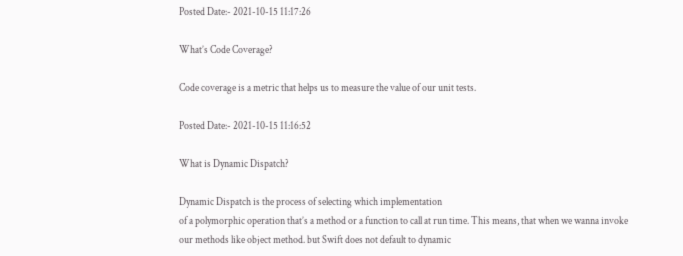Posted Date:- 2021-10-15 11:17:26

What’s Code Coverage?

Code coverage is a metric that helps us to measure the value of our unit tests.

Posted Date:- 2021-10-15 11:16:52

What is Dynamic Dispatch?

Dynamic Dispatch is the process of selecting which implementation
of a polymorphic operation that’s a method or a function to call at run time. This means, that when we wanna invoke our methods like object method. but Swift does not default to dynamic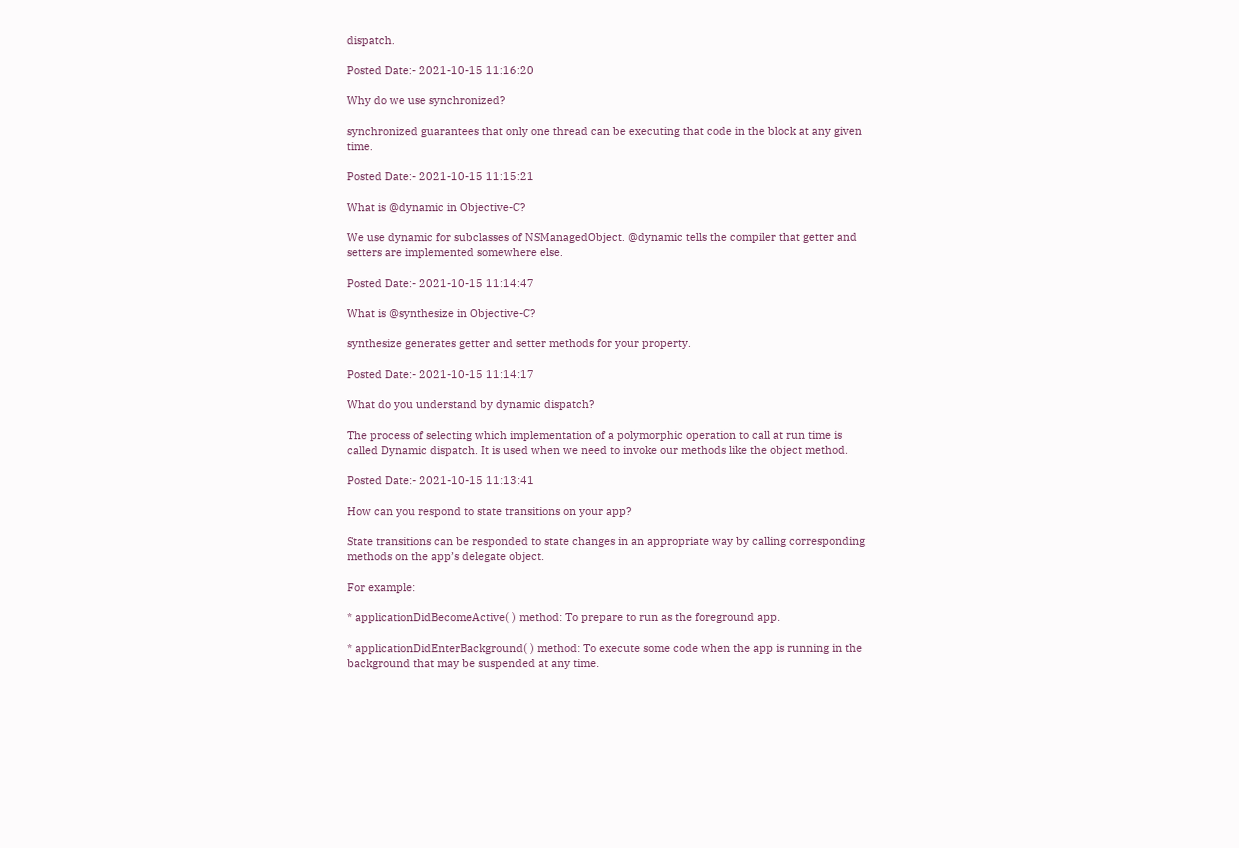dispatch.

Posted Date:- 2021-10-15 11:16:20

Why do we use synchronized?

synchronized guarantees that only one thread can be executing that code in the block at any given time.

Posted Date:- 2021-10-15 11:15:21

What is @dynamic in Objective-C?

We use dynamic for subclasses of NSManagedObject. @dynamic tells the compiler that getter and setters are implemented somewhere else.

Posted Date:- 2021-10-15 11:14:47

What is @synthesize in Objective-C?

synthesize generates getter and setter methods for your property.

Posted Date:- 2021-10-15 11:14:17

What do you understand by dynamic dispatch?

The process of selecting which implementation of a polymorphic operation to call at run time is called Dynamic dispatch. It is used when we need to invoke our methods like the object method.

Posted Date:- 2021-10-15 11:13:41

How can you respond to state transitions on your app?

State transitions can be responded to state changes in an appropriate way by calling corresponding methods on the app’s delegate object.

For example:

* applicationDidBecomeActive( ) method: To prepare to run as the foreground app.

* applicationDidEnterBackground( ) method: To execute some code when the app is running in the background that may be suspended at any time.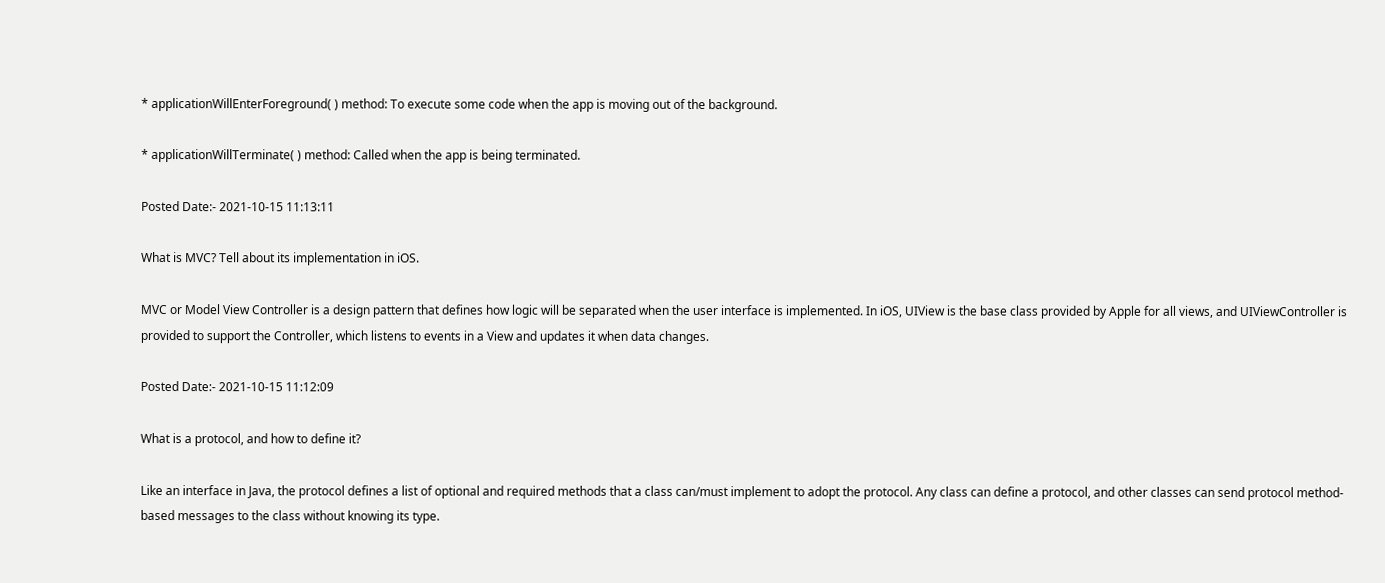* applicationWillEnterForeground( ) method: To execute some code when the app is moving out of the background.

* applicationWillTerminate( ) method: Called when the app is being terminated.

Posted Date:- 2021-10-15 11:13:11

What is MVC? Tell about its implementation in iOS.

MVC or Model View Controller is a design pattern that defines how logic will be separated when the user interface is implemented. In iOS, UIView is the base class provided by Apple for all views, and UIViewController is provided to support the Controller, which listens to events in a View and updates it when data changes.

Posted Date:- 2021-10-15 11:12:09

What is a protocol, and how to define it?

Like an interface in Java, the protocol defines a list of optional and required methods that a class can/must implement to adopt the protocol. Any class can define a protocol, and other classes can send protocol method-based messages to the class without knowing its type.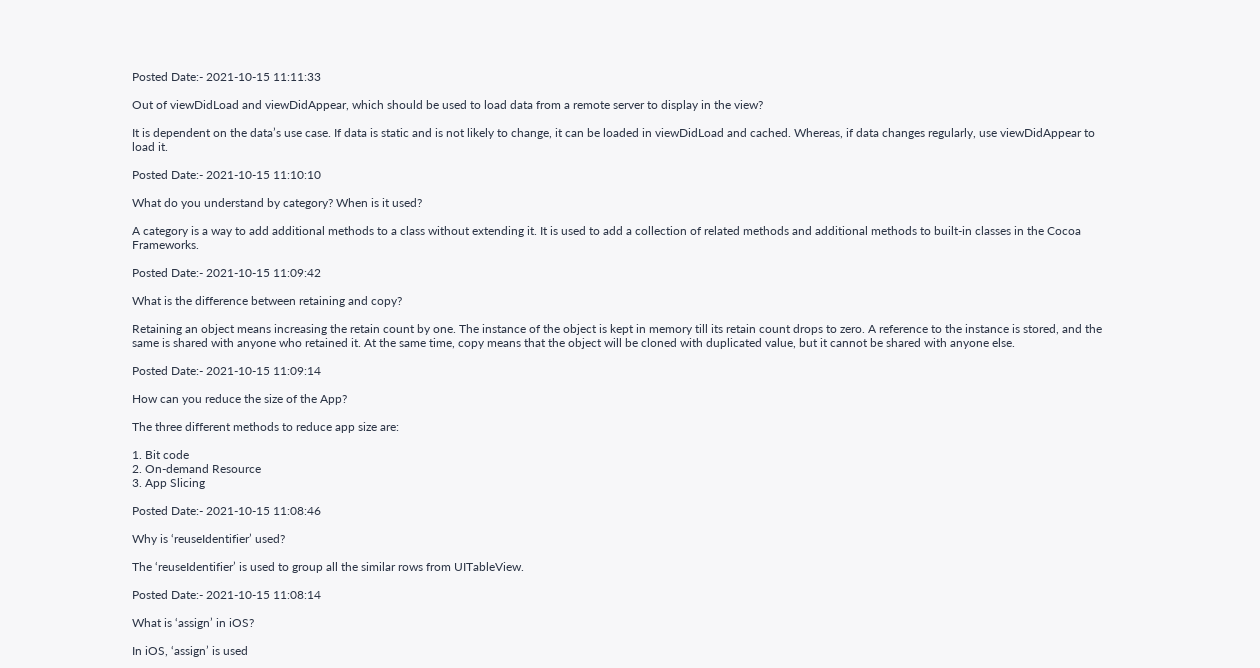Posted Date:- 2021-10-15 11:11:33

Out of viewDidLoad and viewDidAppear, which should be used to load data from a remote server to display in the view?

It is dependent on the data’s use case. If data is static and is not likely to change, it can be loaded in viewDidLoad and cached. Whereas, if data changes regularly, use viewDidAppear to load it.

Posted Date:- 2021-10-15 11:10:10

What do you understand by category? When is it used?

A category is a way to add additional methods to a class without extending it. It is used to add a collection of related methods and additional methods to built-in classes in the Cocoa Frameworks.

Posted Date:- 2021-10-15 11:09:42

What is the difference between retaining and copy?

Retaining an object means increasing the retain count by one. The instance of the object is kept in memory till its retain count drops to zero. A reference to the instance is stored, and the same is shared with anyone who retained it. At the same time, copy means that the object will be cloned with duplicated value, but it cannot be shared with anyone else.

Posted Date:- 2021-10-15 11:09:14

How can you reduce the size of the App?

The three different methods to reduce app size are:

1. Bit code
2. On-demand Resource
3. App Slicing

Posted Date:- 2021-10-15 11:08:46

Why is ‘reuseIdentifier’ used?

The ‘reuseIdentifier’ is used to group all the similar rows from UITableView.

Posted Date:- 2021-10-15 11:08:14

What is ‘assign’ in iOS?

In iOS, ‘assign’ is used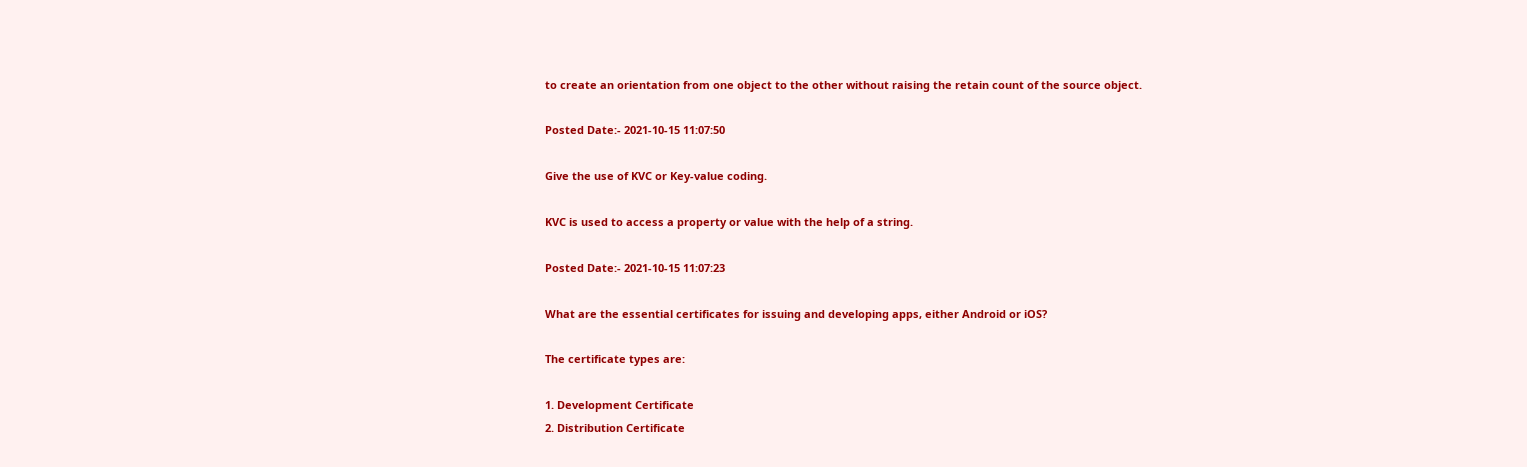to create an orientation from one object to the other without raising the retain count of the source object.

Posted Date:- 2021-10-15 11:07:50

Give the use of KVC or Key-value coding.

KVC is used to access a property or value with the help of a string.

Posted Date:- 2021-10-15 11:07:23

What are the essential certificates for issuing and developing apps, either Android or iOS?

The certificate types are:

1. Development Certificate
2. Distribution Certificate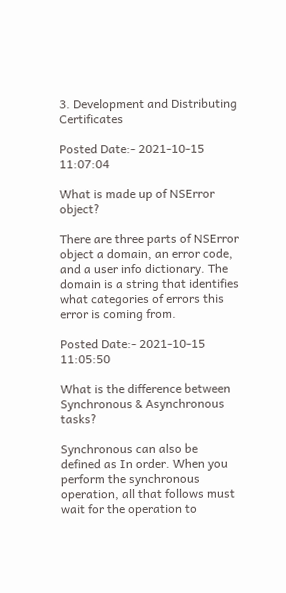3. Development and Distributing Certificates

Posted Date:- 2021-10-15 11:07:04

What is made up of NSError object?

There are three parts of NSError object a domain, an error code, and a user info dictionary. The domain is a string that identifies what categories of errors this error is coming from.

Posted Date:- 2021-10-15 11:05:50

What is the difference between Synchronous & Asynchronous tasks?

Synchronous can also be defined as In order. When you perform the synchronous operation, all that follows must wait for the operation to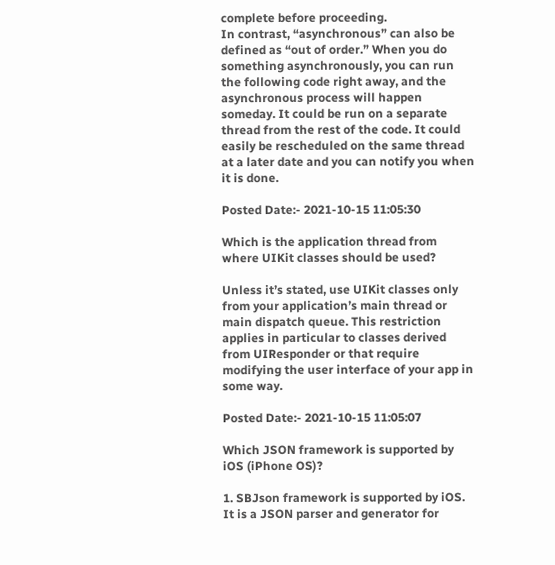complete before proceeding.
In contrast, “asynchronous” can also be defined as “out of order.” When you do something asynchronously, you can run the following code right away, and the asynchronous process will happen someday. It could be run on a separate thread from the rest of the code. It could easily be rescheduled on the same thread at a later date and you can notify you when it is done.

Posted Date:- 2021-10-15 11:05:30

Which is the application thread from where UIKit classes should be used?

Unless it’s stated, use UIKit classes only from your application’s main thread or main dispatch queue. This restriction applies in particular to classes derived from UIResponder or that require modifying the user interface of your app in some way.

Posted Date:- 2021-10-15 11:05:07

Which JSON framework is supported by iOS (iPhone OS)?

1. SBJson framework is supported by iOS. It is a JSON parser and generator for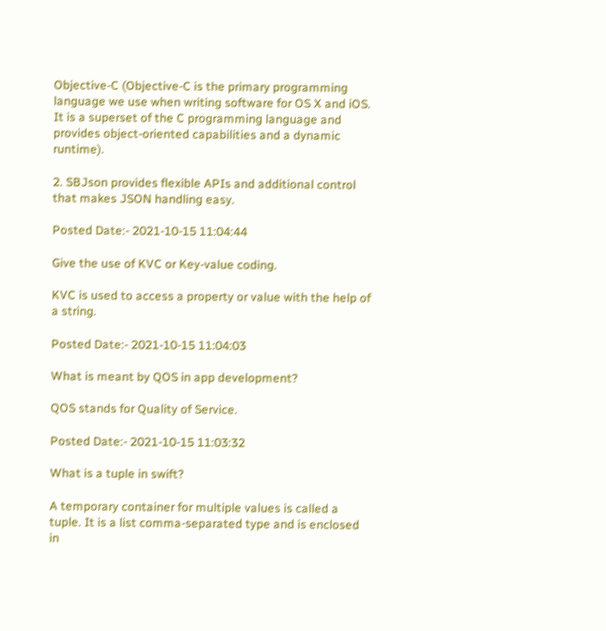Objective-C (Objective-C is the primary programming language we use when writing software for OS X and iOS. It is a superset of the C programming language and provides object-oriented capabilities and a dynamic runtime).

2. SBJson provides flexible APIs and additional control that makes JSON handling easy.

Posted Date:- 2021-10-15 11:04:44

Give the use of KVC or Key-value coding.

KVC is used to access a property or value with the help of a string.

Posted Date:- 2021-10-15 11:04:03

What is meant by QOS in app development?

QOS stands for Quality of Service.

Posted Date:- 2021-10-15 11:03:32

What is a tuple in swift?

A temporary container for multiple values is called a tuple. It is a list comma-separated type and is enclosed in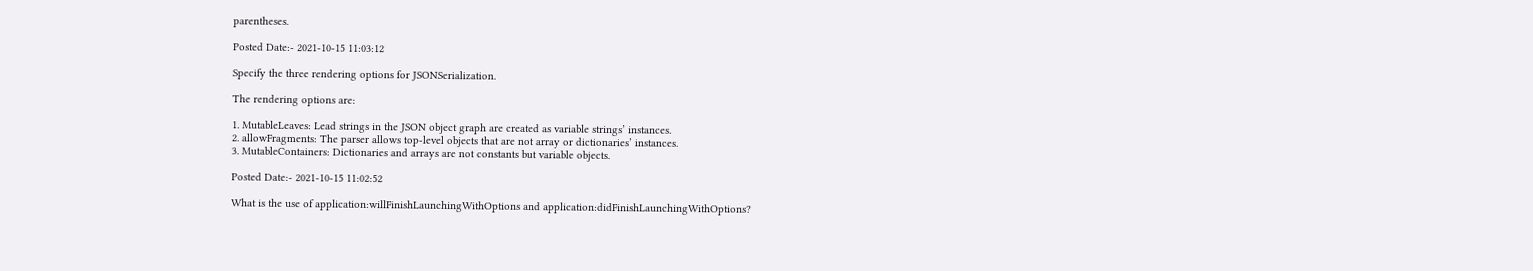parentheses.

Posted Date:- 2021-10-15 11:03:12

Specify the three rendering options for JSONSerialization.

The rendering options are:

1. MutableLeaves: Lead strings in the JSON object graph are created as variable strings’ instances.
2. allowFragments: The parser allows top-level objects that are not array or dictionaries’ instances.
3. MutableContainers: Dictionaries and arrays are not constants but variable objects.

Posted Date:- 2021-10-15 11:02:52

What is the use of application:willFinishLaunchingWithOptions and application:didFinishLaunchingWithOptions?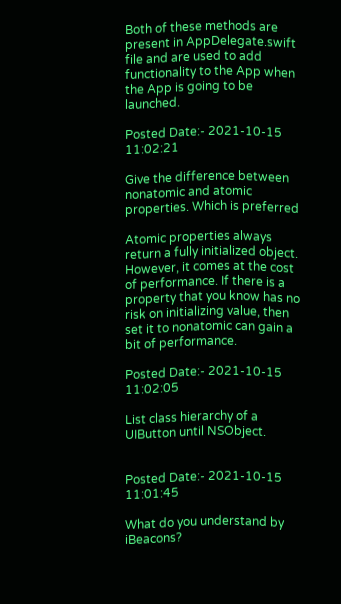Both of these methods are present in AppDelegate.swift file and are used to add functionality to the App when the App is going to be launched.

Posted Date:- 2021-10-15 11:02:21

Give the difference between nonatomic and atomic properties. Which is preferred

Atomic properties always return a fully initialized object. However, it comes at the cost of performance. If there is a property that you know has no risk on initializing value, then set it to nonatomic can gain a bit of performance.

Posted Date:- 2021-10-15 11:02:05

List class hierarchy of a UIButton until NSObject.


Posted Date:- 2021-10-15 11:01:45

What do you understand by iBeacons?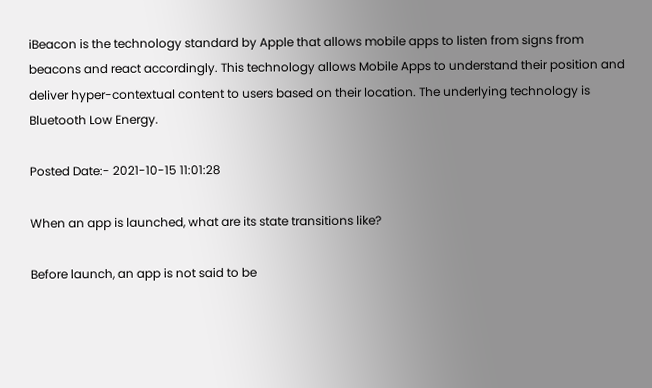iBeacon is the technology standard by Apple that allows mobile apps to listen from signs from beacons and react accordingly. This technology allows Mobile Apps to understand their position and deliver hyper-contextual content to users based on their location. The underlying technology is Bluetooth Low Energy.

Posted Date:- 2021-10-15 11:01:28

When an app is launched, what are its state transitions like?

Before launch, an app is not said to be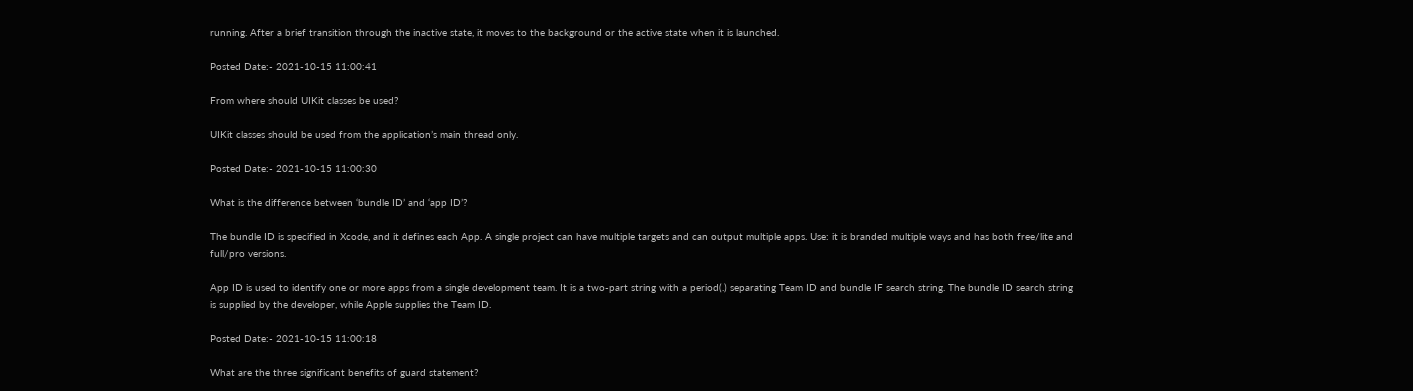running. After a brief transition through the inactive state, it moves to the background or the active state when it is launched.

Posted Date:- 2021-10-15 11:00:41

From where should UIKit classes be used?

UIKit classes should be used from the application’s main thread only.

Posted Date:- 2021-10-15 11:00:30

What is the difference between ‘bundle ID’ and ‘app ID’?

The bundle ID is specified in Xcode, and it defines each App. A single project can have multiple targets and can output multiple apps. Use: it is branded multiple ways and has both free/lite and full/pro versions.

App ID is used to identify one or more apps from a single development team. It is a two-part string with a period(.) separating Team ID and bundle IF search string. The bundle ID search string is supplied by the developer, while Apple supplies the Team ID.

Posted Date:- 2021-10-15 11:00:18

What are the three significant benefits of guard statement?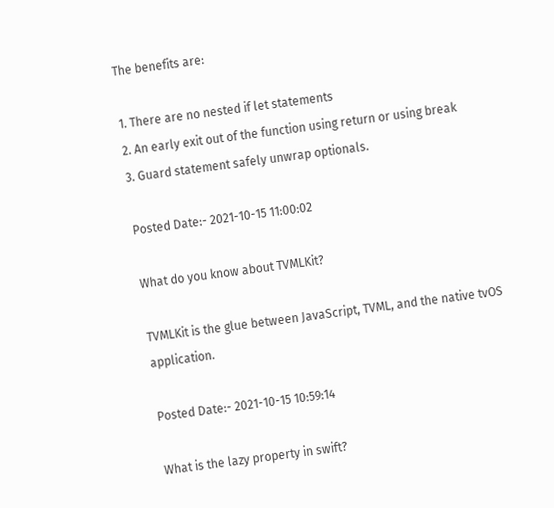The benefits are:

1. There are no nested if let statements
2. An early exit out of the function using return or using break
3. Guard statement safely unwrap optionals.

Posted Date:- 2021-10-15 11:00:02

What do you know about TVMLKit?

TVMLKit is the glue between JavaScript, TVML, and the native tvOS application.

Posted Date:- 2021-10-15 10:59:14

What is the lazy property in swift?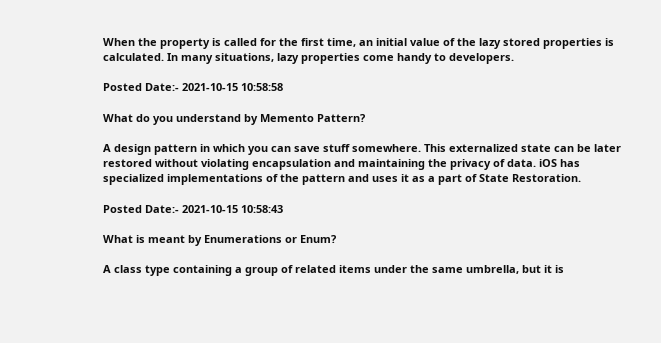When the property is called for the first time, an initial value of the lazy stored properties is calculated. In many situations, lazy properties come handy to developers.

Posted Date:- 2021-10-15 10:58:58

What do you understand by Memento Pattern?

A design pattern in which you can save stuff somewhere. This externalized state can be later restored without violating encapsulation and maintaining the privacy of data. iOS has specialized implementations of the pattern and uses it as a part of State Restoration.

Posted Date:- 2021-10-15 10:58:43

What is meant by Enumerations or Enum?

A class type containing a group of related items under the same umbrella, but it is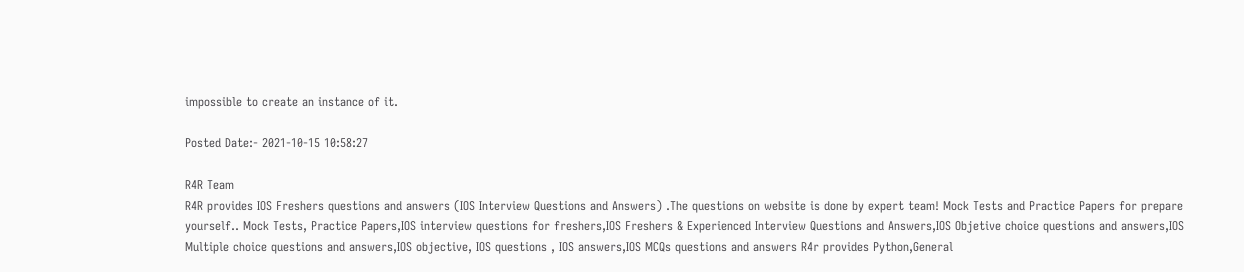impossible to create an instance of it.

Posted Date:- 2021-10-15 10:58:27

R4R Team
R4R provides IOS Freshers questions and answers (IOS Interview Questions and Answers) .The questions on website is done by expert team! Mock Tests and Practice Papers for prepare yourself.. Mock Tests, Practice Papers,IOS interview questions for freshers,IOS Freshers & Experienced Interview Questions and Answers,IOS Objetive choice questions and answers,IOS Multiple choice questions and answers,IOS objective, IOS questions , IOS answers,IOS MCQs questions and answers R4r provides Python,General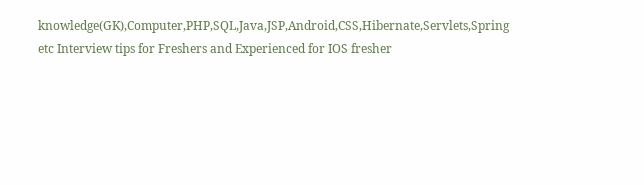knowledge(GK),Computer,PHP,SQL,Java,JSP,Android,CSS,Hibernate,Servlets,Spring etc Interview tips for Freshers and Experienced for IOS fresher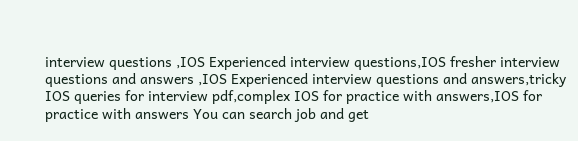interview questions ,IOS Experienced interview questions,IOS fresher interview questions and answers ,IOS Experienced interview questions and answers,tricky IOS queries for interview pdf,complex IOS for practice with answers,IOS for practice with answers You can search job and get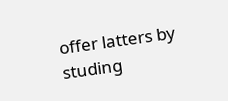offer latters by studing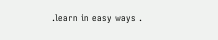.learn in easy ways .